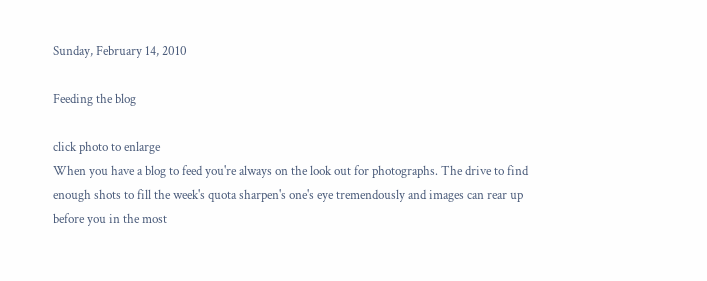Sunday, February 14, 2010

Feeding the blog

click photo to enlarge
When you have a blog to feed you're always on the look out for photographs. The drive to find enough shots to fill the week's quota sharpen's one's eye tremendously and images can rear up before you in the most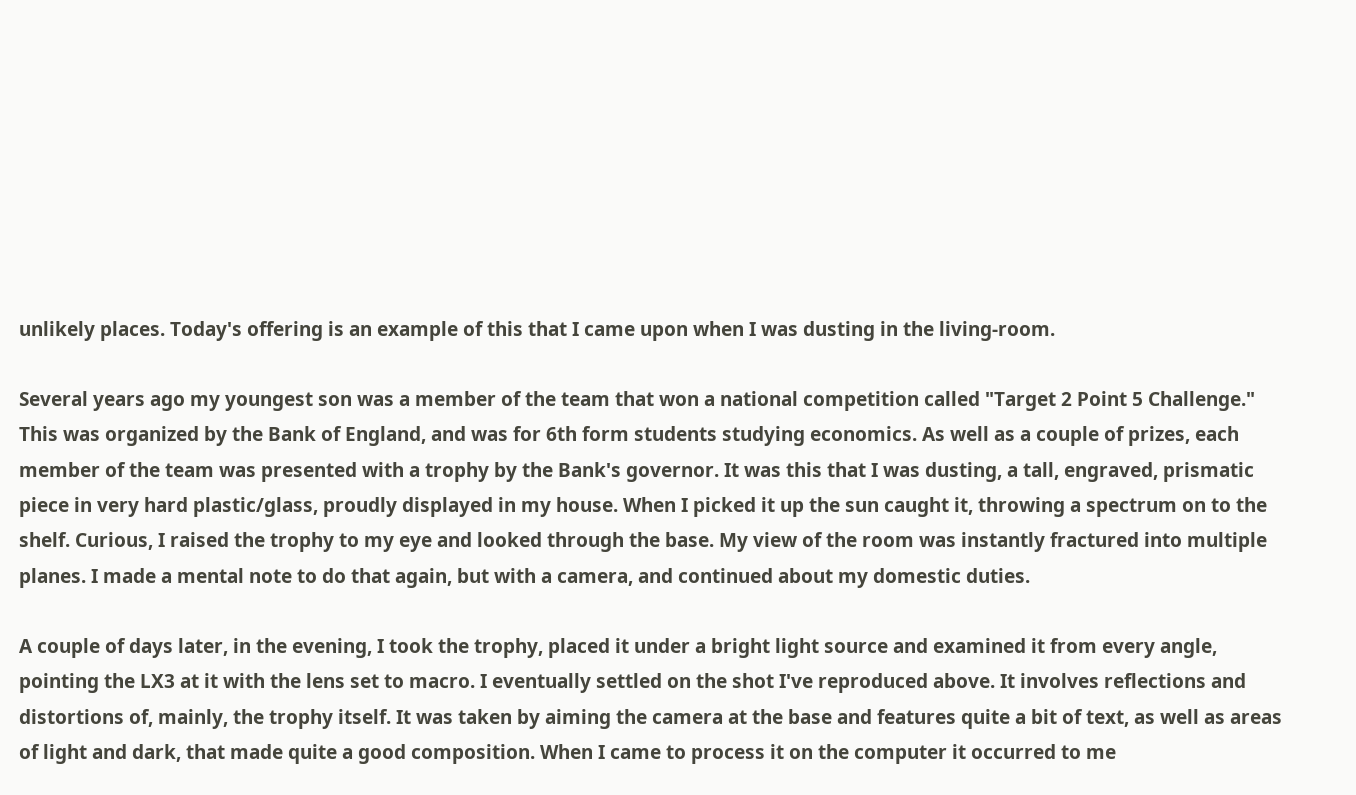unlikely places. Today's offering is an example of this that I came upon when I was dusting in the living-room.

Several years ago my youngest son was a member of the team that won a national competition called "Target 2 Point 5 Challenge." This was organized by the Bank of England, and was for 6th form students studying economics. As well as a couple of prizes, each member of the team was presented with a trophy by the Bank's governor. It was this that I was dusting, a tall, engraved, prismatic piece in very hard plastic/glass, proudly displayed in my house. When I picked it up the sun caught it, throwing a spectrum on to the shelf. Curious, I raised the trophy to my eye and looked through the base. My view of the room was instantly fractured into multiple planes. I made a mental note to do that again, but with a camera, and continued about my domestic duties.

A couple of days later, in the evening, I took the trophy, placed it under a bright light source and examined it from every angle, pointing the LX3 at it with the lens set to macro. I eventually settled on the shot I've reproduced above. It involves reflections and distortions of, mainly, the trophy itself. It was taken by aiming the camera at the base and features quite a bit of text, as well as areas of light and dark, that made quite a good composition. When I came to process it on the computer it occurred to me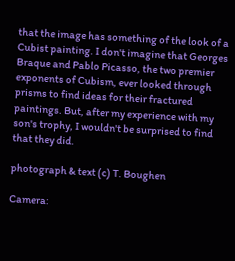that the image has something of the look of a Cubist painting. I don't imagine that Georges Braque and Pablo Picasso, the two premier exponents of Cubism, ever looked through prisms to find ideas for their fractured paintings. But, after my experience with my son's trophy, I wouldn't be surprised to find that they did.

photograph & text (c) T. Boughen

Camera: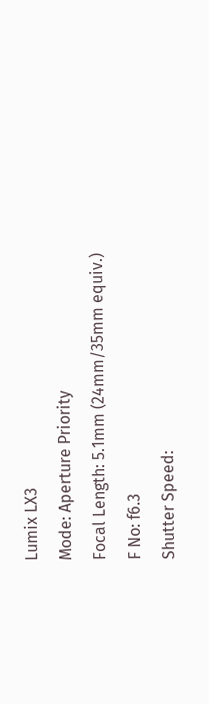Lumix LX3
Mode: Aperture Priority
Focal Length: 5.1mm (24mm/35mm equiv.)
F No: f6.3
Shutter Speed: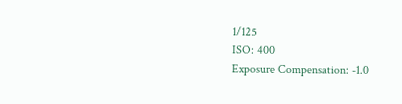1/125
ISO: 400
Exposure Compensation: -1.0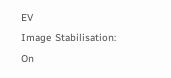EV
Image Stabilisation: On